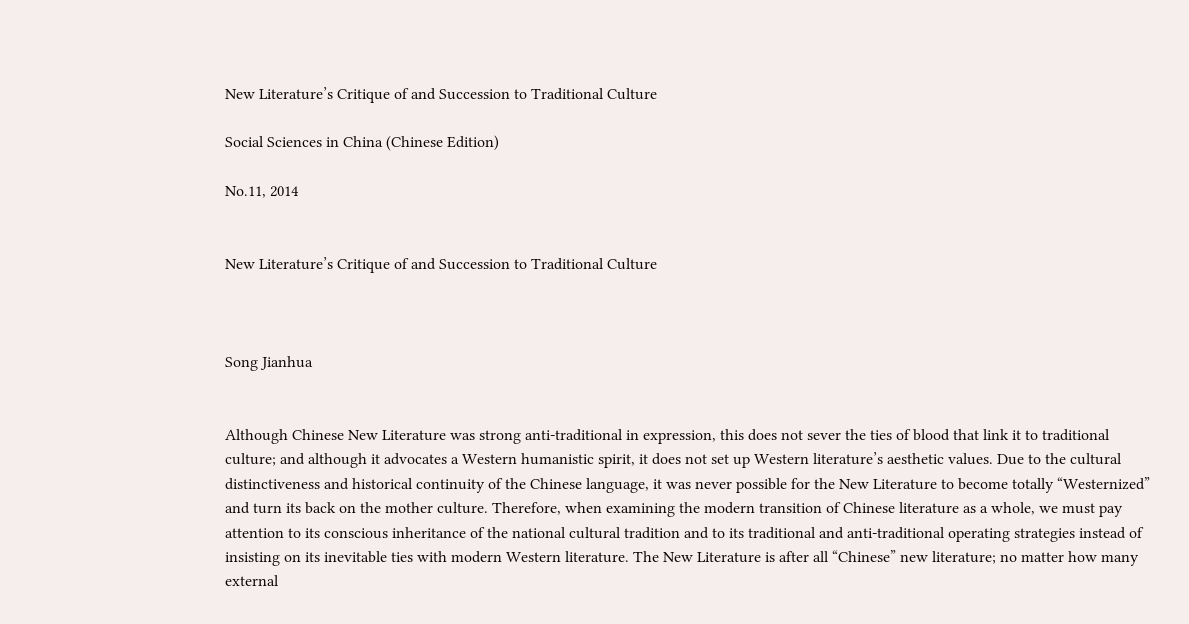New Literature’s Critique of and Succession to Traditional Culture

Social Sciences in China (Chinese Edition)

No.11, 2014


New Literature’s Critique of and Succession to Traditional Culture



Song Jianhua


Although Chinese New Literature was strong anti-traditional in expression, this does not sever the ties of blood that link it to traditional culture; and although it advocates a Western humanistic spirit, it does not set up Western literature’s aesthetic values. Due to the cultural distinctiveness and historical continuity of the Chinese language, it was never possible for the New Literature to become totally “Westernized” and turn its back on the mother culture. Therefore, when examining the modern transition of Chinese literature as a whole, we must pay attention to its conscious inheritance of the national cultural tradition and to its traditional and anti-traditional operating strategies instead of insisting on its inevitable ties with modern Western literature. The New Literature is after all “Chinese” new literature; no matter how many external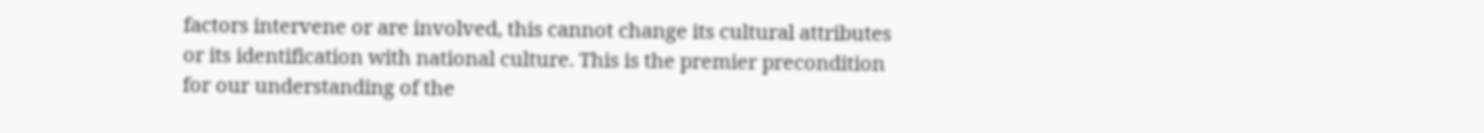factors intervene or are involved, this cannot change its cultural attributes or its identification with national culture. This is the premier precondition for our understanding of the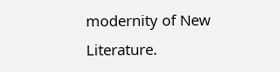modernity of New Literature.